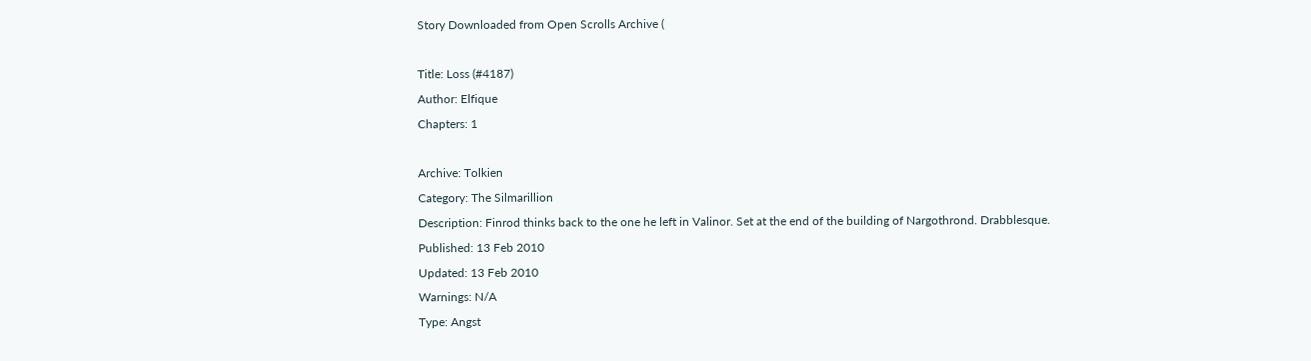Story Downloaded from Open Scrolls Archive (

Title: Loss (#4187)
Author: Elfique
Chapters: 1

Archive: Tolkien
Category: The Silmarillion
Description: Finrod thinks back to the one he left in Valinor. Set at the end of the building of Nargothrond. Drabblesque.
Published: 13 Feb 2010
Updated: 13 Feb 2010
Warnings: N/A
Type: Angst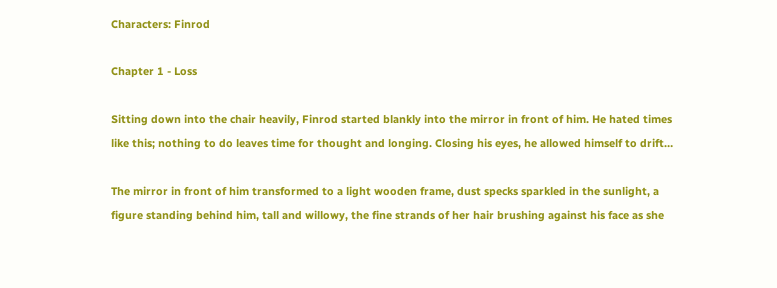Characters: Finrod

Chapter 1 - Loss

Sitting down into the chair heavily, Finrod started blankly into the mirror in front of him. He hated times like this; nothing to do leaves time for thought and longing. Closing his eyes, he allowed himself to drift…

The mirror in front of him transformed to a light wooden frame, dust specks sparkled in the sunlight, a figure standing behind him, tall and willowy, the fine strands of her hair brushing against his face as she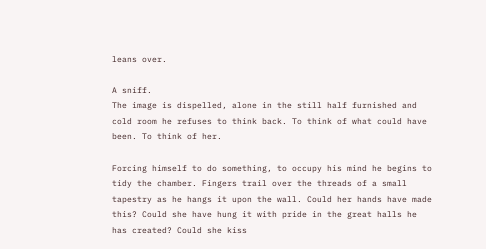leans over.

A sniff.
The image is dispelled, alone in the still half furnished and cold room he refuses to think back. To think of what could have been. To think of her.

Forcing himself to do something, to occupy his mind he begins to tidy the chamber. Fingers trail over the threads of a small tapestry as he hangs it upon the wall. Could her hands have made this? Could she have hung it with pride in the great halls he has created? Could she kiss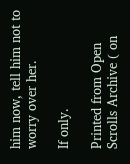him now, tell him not to worry over her.

If only.

Printed from Open Scrolls Archive ( on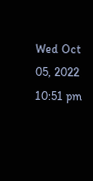Wed Oct 05, 2022 10:51 pm